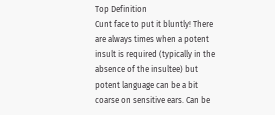Top Definition
Cunt face to put it bluntly! There are always times when a potent insult is required (typically in the absence of the insultee) but potent language can be a bit coarse on sensitive ears. Can be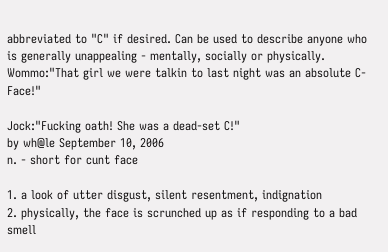abbreviated to "C" if desired. Can be used to describe anyone who is generally unappealing - mentally, socially or physically.
Wommo:"That girl we were talkin to last night was an absolute C-Face!"

Jock:"Fucking oath! She was a dead-set C!"
by wh@le September 10, 2006
n. - short for cunt face

1. a look of utter disgust, silent resentment, indignation
2. physically, the face is scrunched up as if responding to a bad smell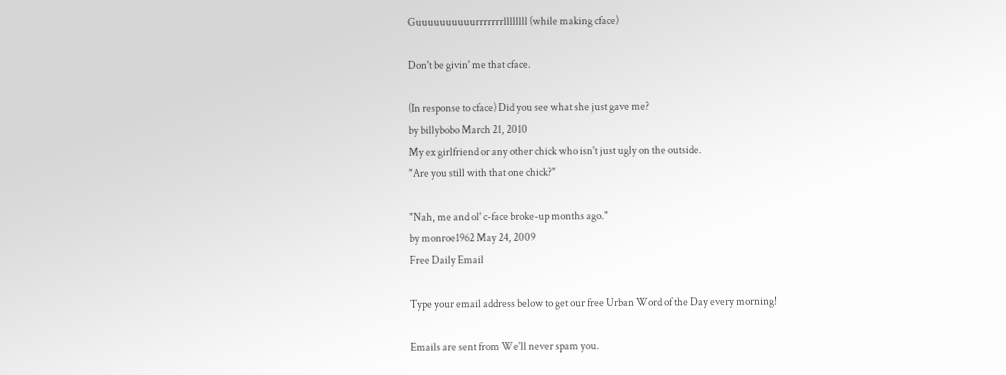Guuuuuuuuuurrrrrrrllllllll (while making cface)

Don't be givin' me that cface.

(In response to cface) Did you see what she just gave me?
by billybobo March 21, 2010
My ex girlfriend or any other chick who isn't just ugly on the outside.
"Are you still with that one chick?"

"Nah, me and ol' c-face broke-up months ago."
by monroe1962 May 24, 2009
Free Daily Email

Type your email address below to get our free Urban Word of the Day every morning!

Emails are sent from We'll never spam you.